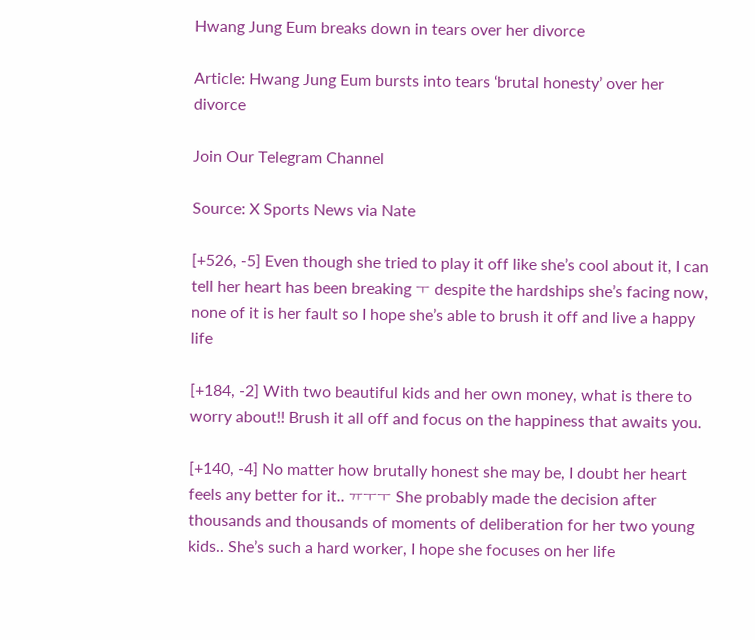Hwang Jung Eum breaks down in tears over her divorce

Article: Hwang Jung Eum bursts into tears ‘brutal honesty’ over her divorce

Join Our Telegram Channel

Source: X Sports News via Nate

[+526, -5] Even though she tried to play it off like she’s cool about it, I can tell her heart has been breaking ㅜ despite the hardships she’s facing now, none of it is her fault so I hope she’s able to brush it off and live a happy life

[+184, -2] With two beautiful kids and her own money, what is there to worry about!! Brush it all off and focus on the happiness that awaits you.

[+140, -4] No matter how brutally honest she may be, I doubt her heart feels any better for it.. ㅠㅜㅜ She probably made the decision after thousands and thousands of moments of deliberation for her two young kids.. She’s such a hard worker, I hope she focuses on her life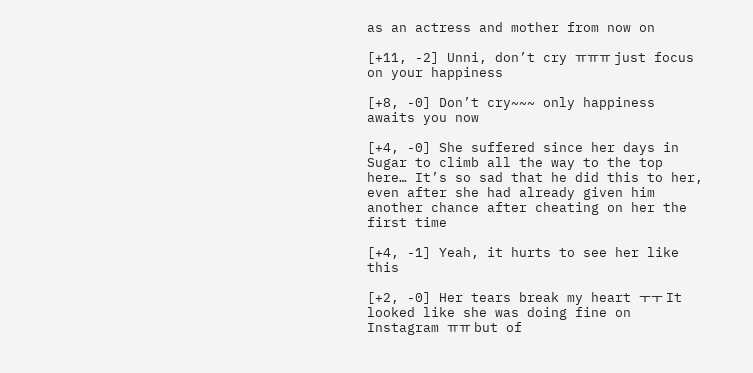as an actress and mother from now on

[+11, -2] Unni, don’t cry ㅠㅠㅠ just focus on your happiness

[+8, -0] Don’t cry~~~ only happiness awaits you now

[+4, -0] She suffered since her days in Sugar to climb all the way to the top here… It’s so sad that he did this to her, even after she had already given him another chance after cheating on her the first time

[+4, -1] Yeah, it hurts to see her like this

[+2, -0] Her tears break my heart ㅜㅜ It looked like she was doing fine on Instagram ㅠㅠ but of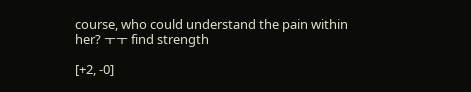course, who could understand the pain within her? ㅜㅜ find strength

[+2, -0]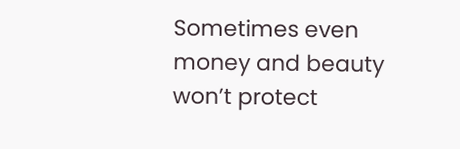Sometimes even money and beauty won’t protect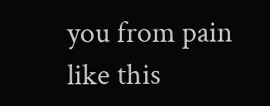you from pain like this